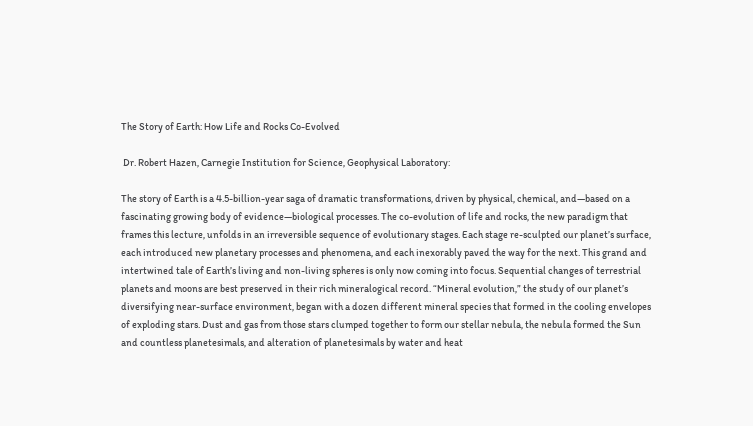The Story of Earth: How Life and Rocks Co-Evolved

 Dr. Robert Hazen, Carnegie Institution for Science, Geophysical Laboratory:

The story of Earth is a 4.5-billion-year saga of dramatic transformations, driven by physical, chemical, and—based on a fascinating growing body of evidence—biological processes. The co-evolution of life and rocks, the new paradigm that frames this lecture, unfolds in an irreversible sequence of evolutionary stages. Each stage re-sculpted our planet’s surface, each introduced new planetary processes and phenomena, and each inexorably paved the way for the next. This grand and intertwined tale of Earth’s living and non-living spheres is only now coming into focus. Sequential changes of terrestrial planets and moons are best preserved in their rich mineralogical record. “Mineral evolution,” the study of our planet’s diversifying near-surface environment, began with a dozen different mineral species that formed in the cooling envelopes of exploding stars. Dust and gas from those stars clumped together to form our stellar nebula, the nebula formed the Sun and countless planetesimals, and alteration of planetesimals by water and heat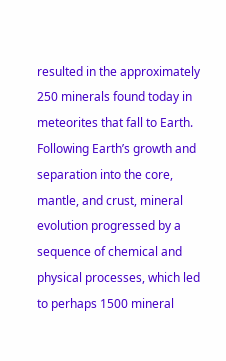resulted in the approximately 250 minerals found today in meteorites that fall to Earth. Following Earth’s growth and separation into the core, mantle, and crust, mineral evolution progressed by a sequence of chemical and physical processes, which led to perhaps 1500 mineral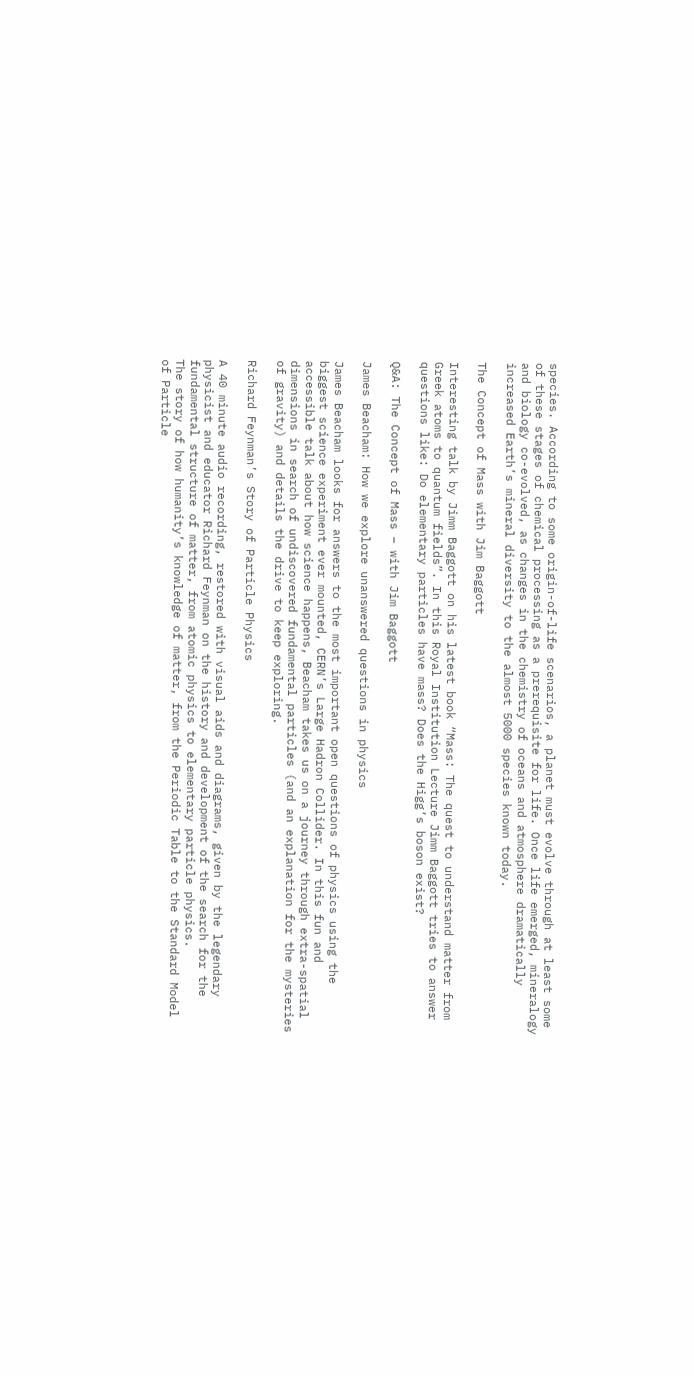species. According to some origin-of-life scenarios, a planet must evolve through at least some of these stages of chemical processing as a prerequisite for life. Once life emerged, mineralogy and biology co-evolved, as changes in the chemistry of oceans and atmosphere dramatically increased Earth’s mineral diversity to the almost 5000 species known today.

The Concept of Mass with Jim Baggott

Interesting talk by Jimm Baggott on his latest book “Mass: The quest to understand matter from Greek atoms to quantum fields”. In this Royal Institution Lecture Jimm Baggott tries to answer questions like: Do elementary particles have mass? Does the Higg’s boson exist?

Q&A: The Concept of Mass – with Jim Baggott

James Beacham: How we explore unanswered questions in physics

James Beacham looks for answers to the most important open questions of physics using the biggest science experiment ever mounted, CERN’s Large Hadron Collider. In this fun and accessible talk about how science happens, Beacham takes us on a journey through extra-spatial dimensions in search of undiscovered fundamental particles (and an explanation for the mysteries of gravity) and details the drive to keep exploring.

Richard Feynman’s Story of Particle Physics

A 40 minute audio recording, restored with visual aids and diagrams, given by the legendary physicist and educator Richard Feynman on the history and development of the search for the fundamental structure of matter, from atomic physics to elementary particle physics.
The story of how humanity’s knowledge of matter, from the Periodic Table to the Standard Model of Particle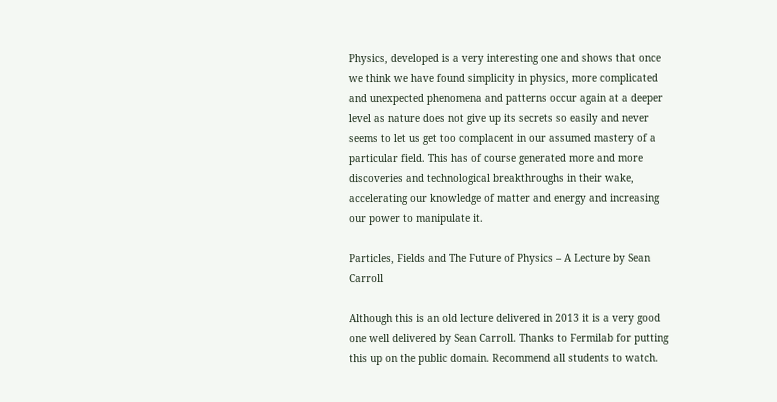Physics, developed is a very interesting one and shows that once we think we have found simplicity in physics, more complicated and unexpected phenomena and patterns occur again at a deeper level as nature does not give up its secrets so easily and never seems to let us get too complacent in our assumed mastery of a particular field. This has of course generated more and more discoveries and technological breakthroughs in their wake, accelerating our knowledge of matter and energy and increasing our power to manipulate it.

Particles, Fields and The Future of Physics – A Lecture by Sean Carroll

Although this is an old lecture delivered in 2013 it is a very good one well delivered by Sean Carroll. Thanks to Fermilab for putting this up on the public domain. Recommend all students to watch.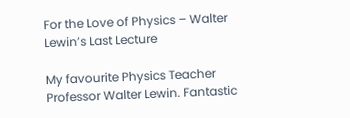For the Love of Physics – Walter Lewin’s Last Lecture

My favourite Physics Teacher Professor Walter Lewin. Fantastic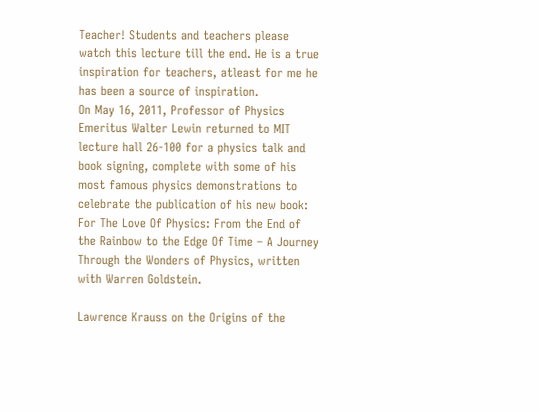Teacher! Students and teachers please watch this lecture till the end. He is a true inspiration for teachers, atleast for me he has been a source of inspiration.
On May 16, 2011, Professor of Physics Emeritus Walter Lewin returned to MIT lecture hall 26-100 for a physics talk and book signing, complete with some of his most famous physics demonstrations to celebrate the publication of his new book: For The Love Of Physics: From the End of the Rainbow to the Edge Of Time – A Journey Through the Wonders of Physics, written with Warren Goldstein.

Lawrence Krauss on the Origins of the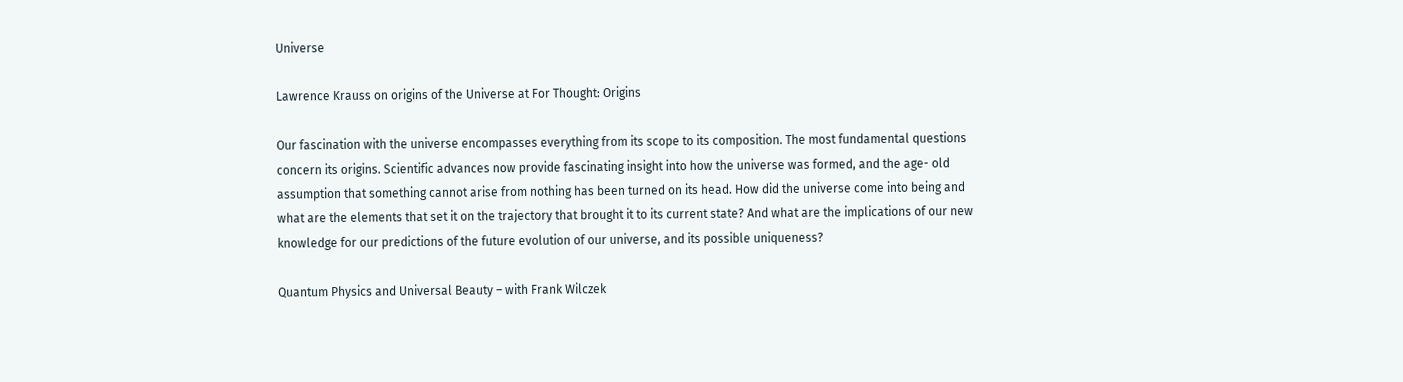Universe

Lawrence Krauss on origins of the Universe at For Thought: Origins

Our fascination with the universe encompasses everything from its scope to its composition. The most fundamental questions concern its origins. Scientific advances now provide fascinating insight into how the universe was formed, and the age- old assumption that something cannot arise from nothing has been turned on its head. How did the universe come into being and what are the elements that set it on the trajectory that brought it to its current state? And what are the implications of our new knowledge for our predictions of the future evolution of our universe, and its possible uniqueness?

Quantum Physics and Universal Beauty – with Frank Wilczek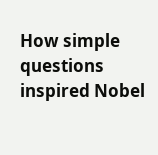How simple questions inspired Nobel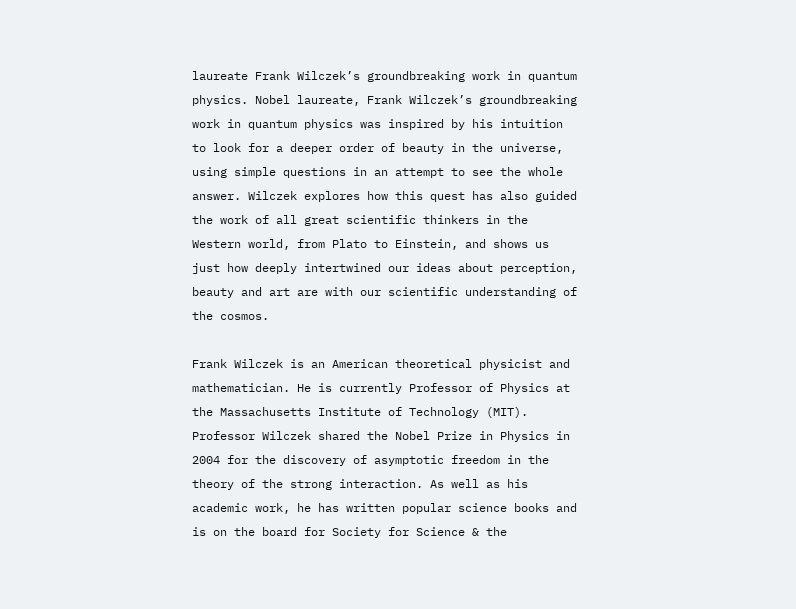laureate Frank Wilczek’s groundbreaking work in quantum physics. Nobel laureate, Frank Wilczek’s groundbreaking work in quantum physics was inspired by his intuition to look for a deeper order of beauty in the universe, using simple questions in an attempt to see the whole answer. Wilczek explores how this quest has also guided the work of all great scientific thinkers in the Western world, from Plato to Einstein, and shows us just how deeply intertwined our ideas about perception, beauty and art are with our scientific understanding of the cosmos.

Frank Wilczek is an American theoretical physicist and mathematician. He is currently Professor of Physics at the Massachusetts Institute of Technology (MIT). Professor Wilczek shared the Nobel Prize in Physics in 2004 for the discovery of asymptotic freedom in the theory of the strong interaction. As well as his academic work, he has written popular science books and is on the board for Society for Science & the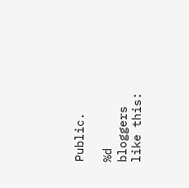Public.

%d bloggers like this: